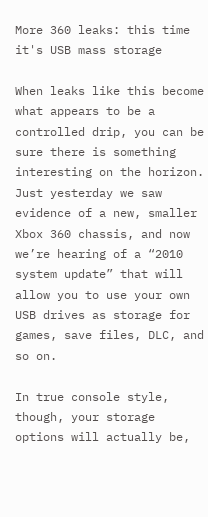More 360 leaks: this time it's USB mass storage

When leaks like this become what appears to be a controlled drip, you can be sure there is something interesting on the horizon. Just yesterday we saw evidence of a new, smaller Xbox 360 chassis, and now we’re hearing of a “2010 system update” that will allow you to use your own USB drives as storage for games, save files, DLC, and so on.

In true console style, though, your storage options will actually be,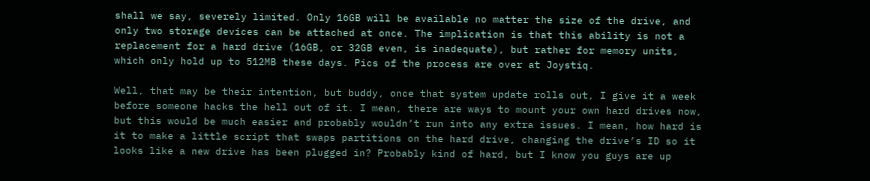shall we say, severely limited. Only 16GB will be available no matter the size of the drive, and only two storage devices can be attached at once. The implication is that this ability is not a replacement for a hard drive (16GB, or 32GB even, is inadequate), but rather for memory units, which only hold up to 512MB these days. Pics of the process are over at Joystiq.

Well, that may be their intention, but buddy, once that system update rolls out, I give it a week before someone hacks the hell out of it. I mean, there are ways to mount your own hard drives now, but this would be much easier and probably wouldn’t run into any extra issues. I mean, how hard is it to make a little script that swaps partitions on the hard drive, changing the drive’s ID so it looks like a new drive has been plugged in? Probably kind of hard, but I know you guys are up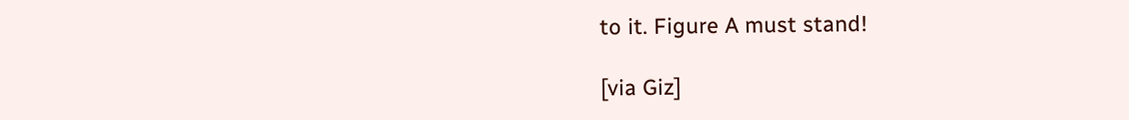to it. Figure A must stand!

[via Giz]